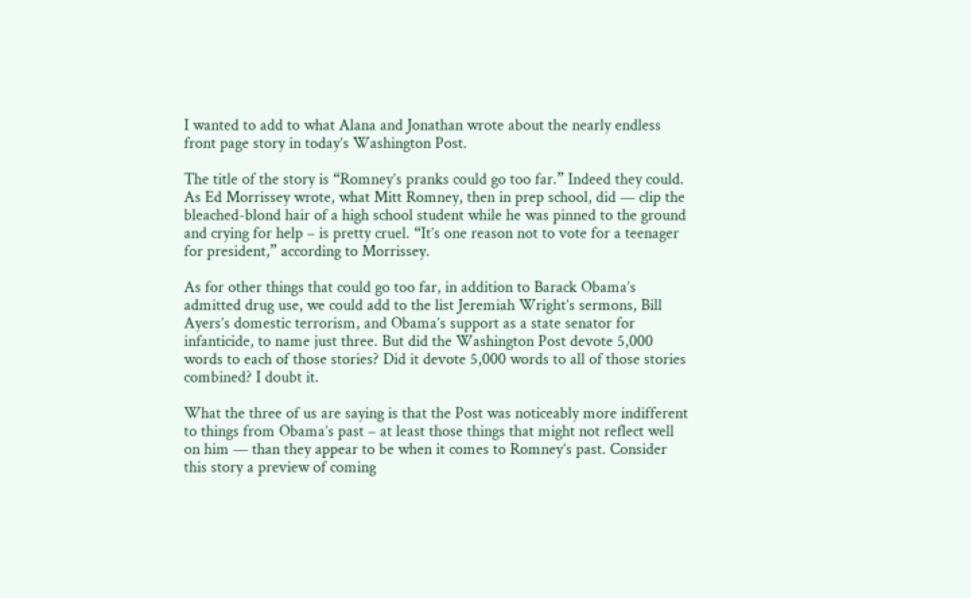I wanted to add to what Alana and Jonathan wrote about the nearly endless front page story in today’s Washington Post.

The title of the story is “Romney’s pranks could go too far.” Indeed they could. As Ed Morrissey wrote, what Mitt Romney, then in prep school, did — clip the bleached-blond hair of a high school student while he was pinned to the ground and crying for help – is pretty cruel. “It’s one reason not to vote for a teenager for president,” according to Morrissey.

As for other things that could go too far, in addition to Barack Obama’s admitted drug use, we could add to the list Jeremiah Wright’s sermons, Bill Ayers’s domestic terrorism, and Obama’s support as a state senator for infanticide, to name just three. But did the Washington Post devote 5,000 words to each of those stories? Did it devote 5,000 words to all of those stories combined? I doubt it.

What the three of us are saying is that the Post was noticeably more indifferent to things from Obama’s past – at least those things that might not reflect well on him — than they appear to be when it comes to Romney’s past. Consider this story a preview of coming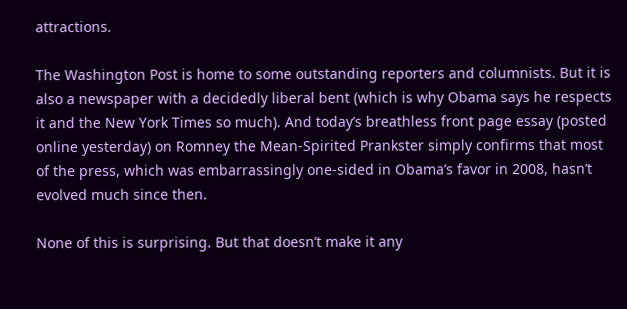attractions.

The Washington Post is home to some outstanding reporters and columnists. But it is also a newspaper with a decidedly liberal bent (which is why Obama says he respects it and the New York Times so much). And today’s breathless front page essay (posted online yesterday) on Romney the Mean-Spirited Prankster simply confirms that most of the press, which was embarrassingly one-sided in Obama’s favor in 2008, hasn’t evolved much since then.

None of this is surprising. But that doesn’t make it any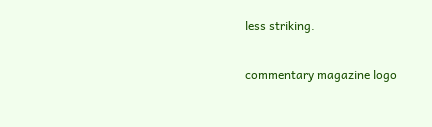less striking.

commentary magazine logo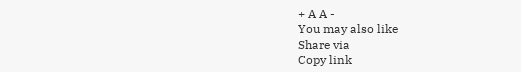+ A A -
You may also like
Share via
Copy link